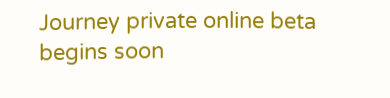Journey private online beta begins soon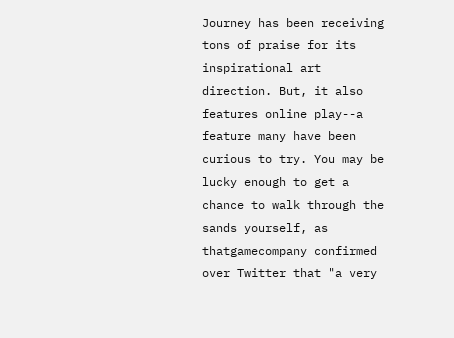Journey has been receiving tons of praise for its inspirational art direction. But, it also features online play--a feature many have been curious to try. You may be lucky enough to get a chance to walk through the sands yourself, as thatgamecompany confirmed over Twitter that "a very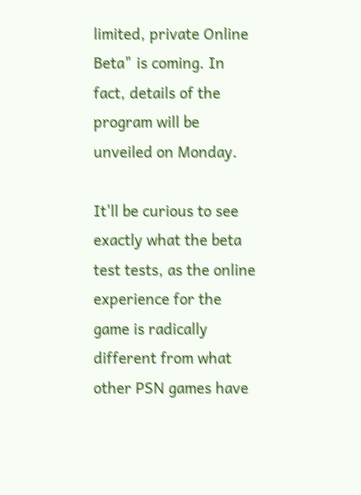limited, private Online Beta" is coming. In fact, details of the program will be unveiled on Monday.

It'll be curious to see exactly what the beta test tests, as the online experience for the game is radically different from what other PSN games have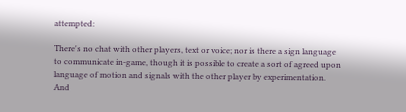attempted:

There's no chat with other players, text or voice; nor is there a sign language to communicate in-game, though it is possible to create a sort of agreed upon language of motion and signals with the other player by experimentation. And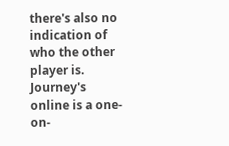there's also no indication of who the other player is. Journey's online is a one-on-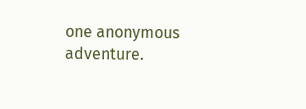one anonymous adventure.